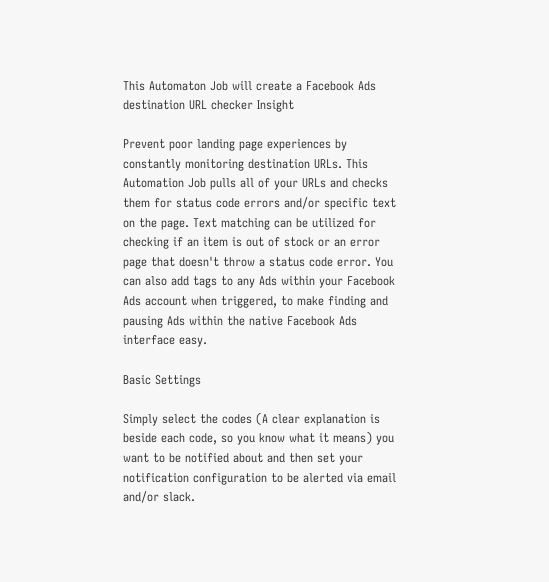This Automaton Job will create a Facebook Ads destination URL checker Insight

Prevent poor landing page experiences by constantly monitoring destination URLs. This Automation Job pulls all of your URLs and checks them for status code errors and/or specific text on the page. Text matching can be utilized for checking if an item is out of stock or an error page that doesn't throw a status code error. You can also add tags to any Ads within your Facebook Ads account when triggered, to make finding and pausing Ads within the native Facebook Ads interface easy.

Basic Settings

Simply select the codes (A clear explanation is beside each code, so you know what it means) you want to be notified about and then set your notification configuration to be alerted via email and/or slack.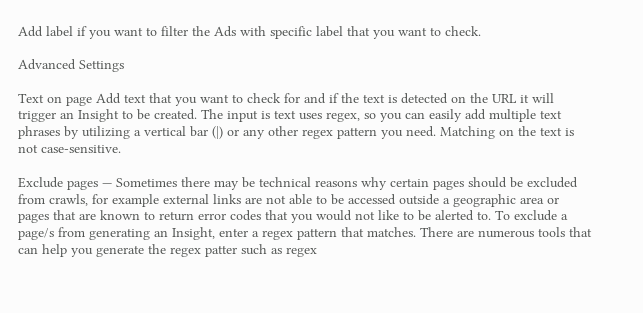Add label if you want to filter the Ads with specific label that you want to check.

Advanced Settings

Text on page Add text that you want to check for and if the text is detected on the URL it will trigger an Insight to be created. The input is text uses regex, so you can easily add multiple text phrases by utilizing a vertical bar (|) or any other regex pattern you need. Matching on the text is not case-sensitive.

Exclude pages — Sometimes there may be technical reasons why certain pages should be excluded from crawls, for example external links are not able to be accessed outside a geographic area or pages that are known to return error codes that you would not like to be alerted to. To exclude a page/s from generating an Insight, enter a regex pattern that matches. There are numerous tools that can help you generate the regex patter such as regex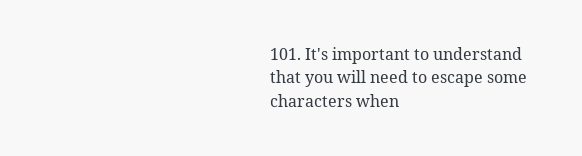101. It's important to understand that you will need to escape some characters when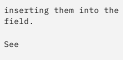inserting them into the field.

See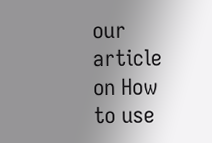our article on How to use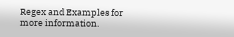Regex and Examples for more information.